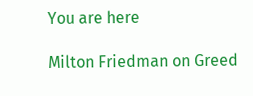You are here

Milton Friedman on Greed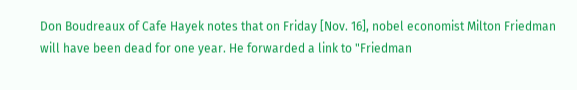Don Boudreaux of Cafe Hayek notes that on Friday [Nov. 16], nobel economist Milton Friedman will have been dead for one year. He forwarded a link to "Friedman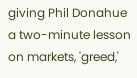giving Phil Donahue a two-minute lesson on markets, 'greed,'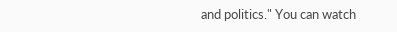and politics." You can watch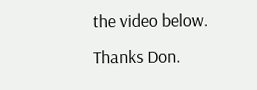the video below. Thanks Don.